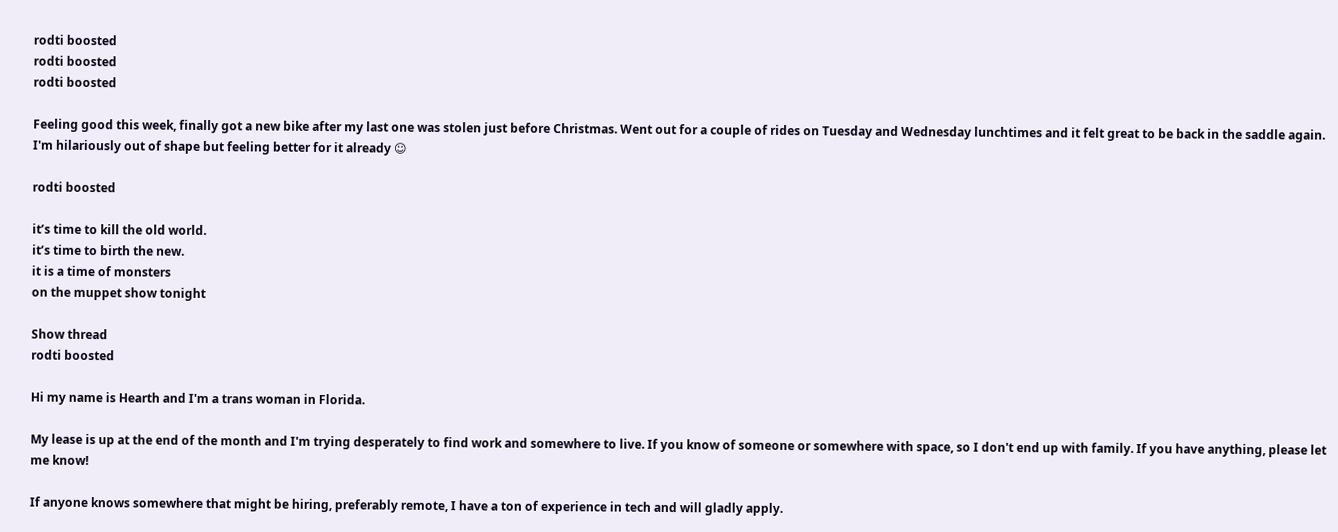rodti boosted
rodti boosted
rodti boosted

Feeling good this week, finally got a new bike after my last one was stolen just before Christmas. Went out for a couple of rides on Tuesday and Wednesday lunchtimes and it felt great to be back in the saddle again. I'm hilariously out of shape but feeling better for it already ☺

rodti boosted

it’s time to kill the old world.
it’s time to birth the new.
it is a time of monsters
on the muppet show tonight

Show thread
rodti boosted

Hi my name is Hearth and I'm a trans woman in Florida.

My lease is up at the end of the month and I'm trying desperately to find work and somewhere to live. If you know of someone or somewhere with space, so I don't end up with family. If you have anything, please let me know!

If anyone knows somewhere that might be hiring, preferably remote, I have a ton of experience in tech and will gladly apply.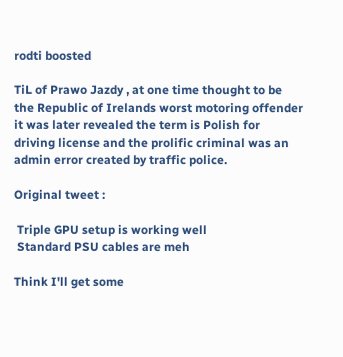rodti boosted

TiL of Prawo Jazdy , at one time thought to be the Republic of Irelands worst motoring offender it was later revealed the term is Polish for driving license and the prolific criminal was an admin error created by traffic police.

Original tweet :

 Triple GPU setup is working well
 Standard PSU cables are meh

Think I'll get some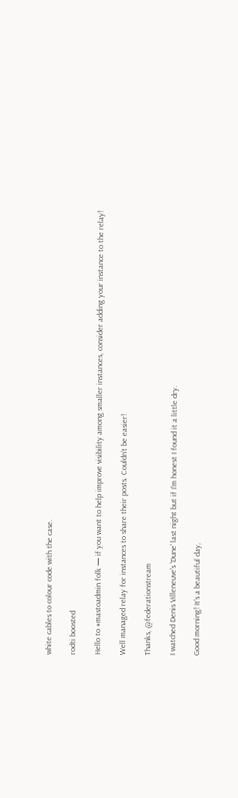white cables to colour code with the case.

rodti boosted

Hello to #mastoadmin folk — if you want to help improve visibility among smaller instances, consider adding your instance to the relay!

Well managed relay for instances to share their posts. Couldn’t be easier!

Thanks, @federationstream

I watched Denis Villeneuve's 'Dune' last night but if I'm honest I found it a little dry.

Good morning! It's a beautiful day,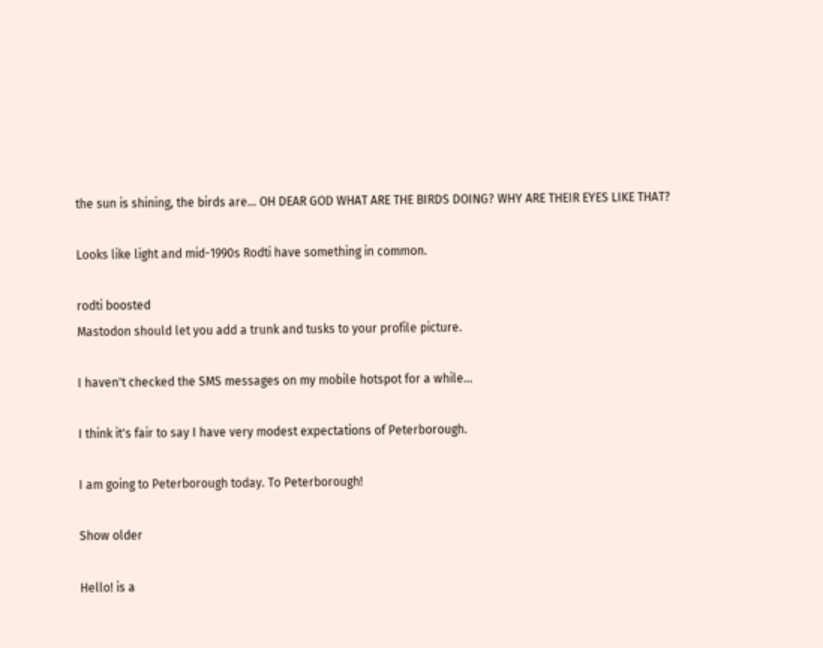the sun is shining, the birds are... OH DEAR GOD WHAT ARE THE BIRDS DOING? WHY ARE THEIR EYES LIKE THAT?

Looks like light and mid-1990s Rodti have something in common.

rodti boosted
Mastodon should let you add a trunk and tusks to your profile picture.

I haven't checked the SMS messages on my mobile hotspot for a while...

I think it's fair to say I have very modest expectations of Peterborough.

I am going to Peterborough today. To Peterborough!

Show older

Hello! is a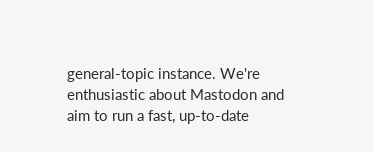general-topic instance. We're enthusiastic about Mastodon and aim to run a fast, up-to-date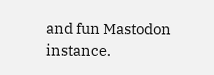and fun Mastodon instance.